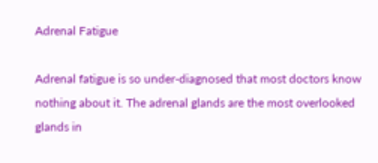Adrenal Fatigue

Adrenal fatigue is so under-diagnosed that most doctors know nothing about it. The adrenal glands are the most overlooked glands in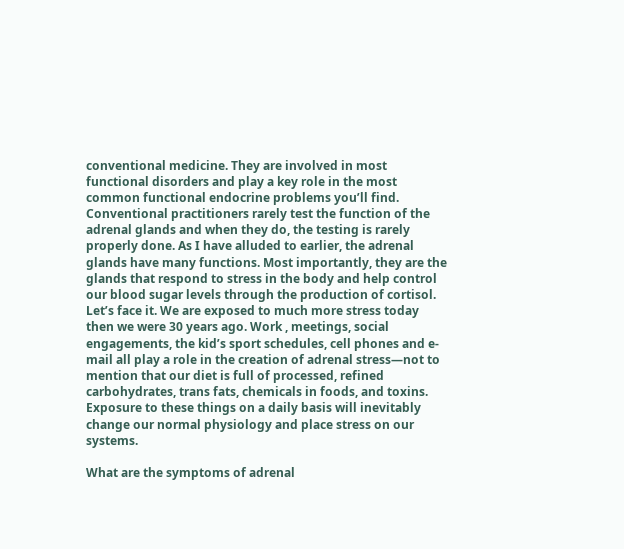conventional medicine. They are involved in most functional disorders and play a key role in the most common functional endocrine problems you’ll find. Conventional practitioners rarely test the function of the adrenal glands and when they do, the testing is rarely properly done. As I have alluded to earlier, the adrenal glands have many functions. Most importantly, they are the glands that respond to stress in the body and help control our blood sugar levels through the production of cortisol. Let’s face it. We are exposed to much more stress today then we were 30 years ago. Work , meetings, social engagements, the kid’s sport schedules, cell phones and e-mail all play a role in the creation of adrenal stress—not to mention that our diet is full of processed, refined carbohydrates, trans fats, chemicals in foods, and toxins. Exposure to these things on a daily basis will inevitably change our normal physiology and place stress on our systems.

What are the symptoms of adrenal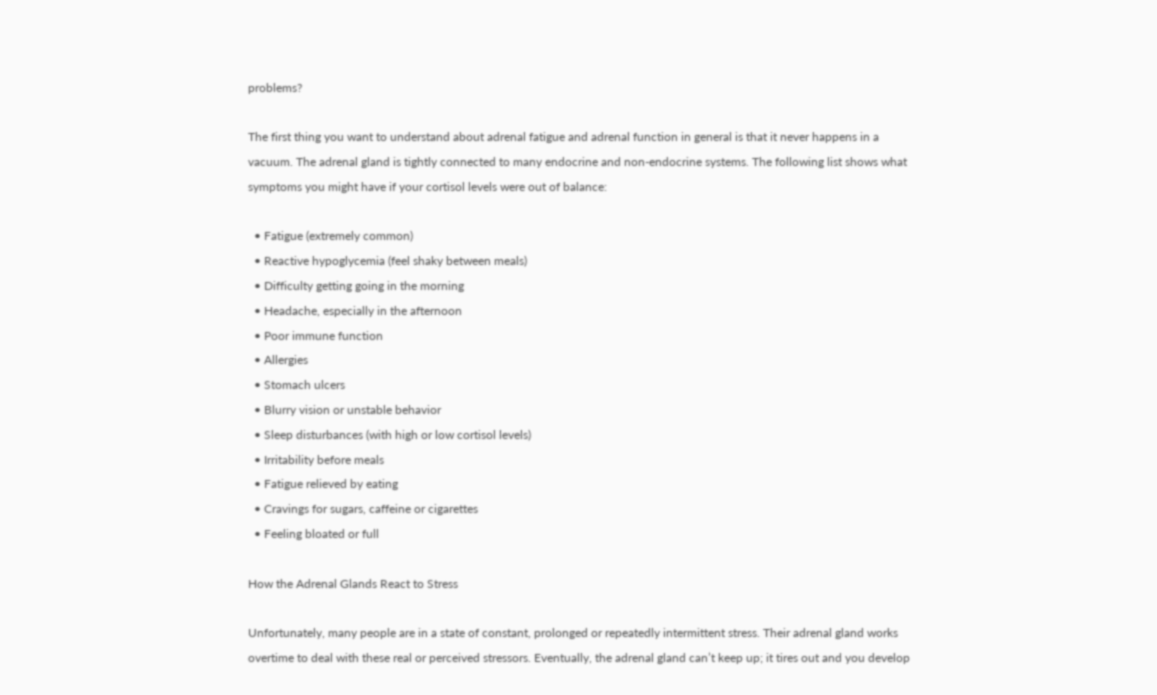problems?

The first thing you want to understand about adrenal fatigue and adrenal function in general is that it never happens in a vacuum. The adrenal gland is tightly connected to many endocrine and non-endocrine systems. The following list shows what symptoms you might have if your cortisol levels were out of balance:

  • Fatigue (extremely common)
  • Reactive hypoglycemia (feel shaky between meals)
  • Difficulty getting going in the morning
  • Headache, especially in the afternoon
  • Poor immune function
  • Allergies
  • Stomach ulcers
  • Blurry vision or unstable behavior
  • Sleep disturbances (with high or low cortisol levels)
  • Irritability before meals
  • Fatigue relieved by eating
  • Cravings for sugars, caffeine or cigarettes
  • Feeling bloated or full

How the Adrenal Glands React to Stress

Unfortunately, many people are in a state of constant, prolonged or repeatedly intermittent stress. Their adrenal gland works overtime to deal with these real or perceived stressors. Eventually, the adrenal gland can’t keep up; it tires out and you develop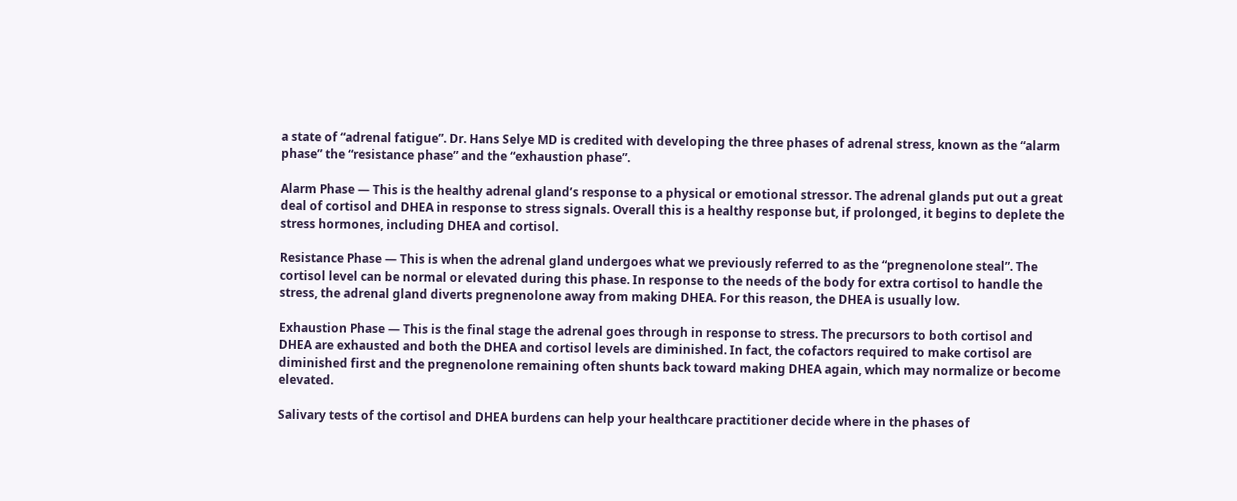a state of “adrenal fatigue”. Dr. Hans Selye MD is credited with developing the three phases of adrenal stress, known as the “alarm phase” the “resistance phase” and the “exhaustion phase”.

Alarm Phase — This is the healthy adrenal gland’s response to a physical or emotional stressor. The adrenal glands put out a great deal of cortisol and DHEA in response to stress signals. Overall this is a healthy response but, if prolonged, it begins to deplete the stress hormones, including DHEA and cortisol.

Resistance Phase — This is when the adrenal gland undergoes what we previously referred to as the “pregnenolone steal”. The cortisol level can be normal or elevated during this phase. In response to the needs of the body for extra cortisol to handle the stress, the adrenal gland diverts pregnenolone away from making DHEA. For this reason, the DHEA is usually low.

Exhaustion Phase — This is the final stage the adrenal goes through in response to stress. The precursors to both cortisol and DHEA are exhausted and both the DHEA and cortisol levels are diminished. In fact, the cofactors required to make cortisol are diminished first and the pregnenolone remaining often shunts back toward making DHEA again, which may normalize or become elevated.

Salivary tests of the cortisol and DHEA burdens can help your healthcare practitioner decide where in the phases of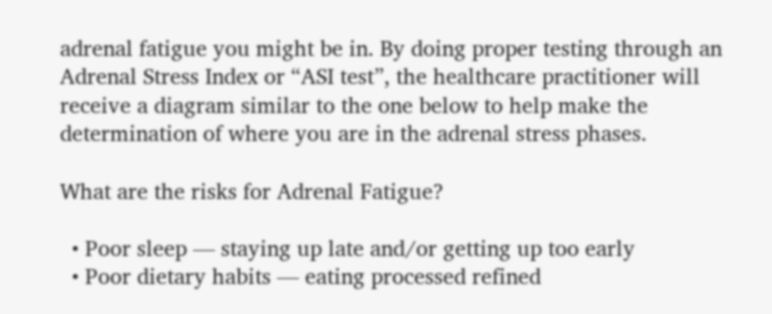adrenal fatigue you might be in. By doing proper testing through an Adrenal Stress Index or “ASI test”, the healthcare practitioner will receive a diagram similar to the one below to help make the determination of where you are in the adrenal stress phases.

What are the risks for Adrenal Fatigue?

  • Poor sleep — staying up late and/or getting up too early
  • Poor dietary habits — eating processed refined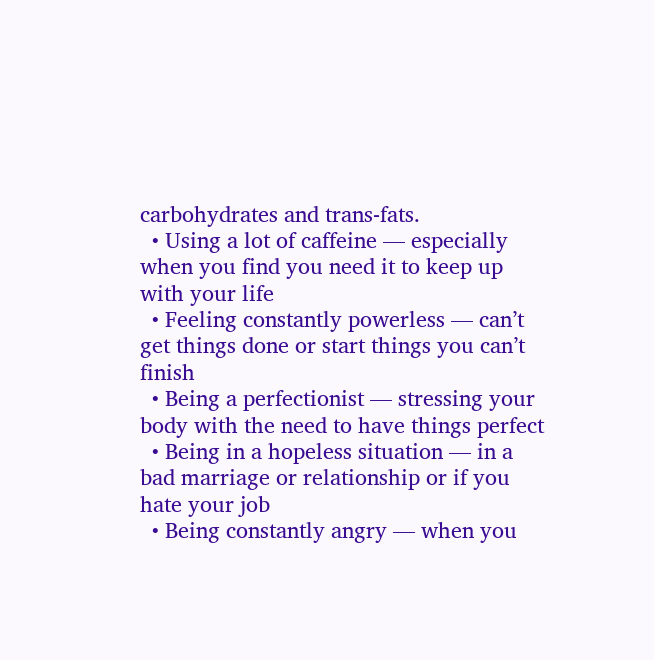carbohydrates and trans-fats.
  • Using a lot of caffeine — especially when you find you need it to keep up with your life
  • Feeling constantly powerless — can’t get things done or start things you can’t finish
  • Being a perfectionist — stressing your body with the need to have things perfect
  • Being in a hopeless situation — in a bad marriage or relationship or if you hate your job
  • Being constantly angry — when you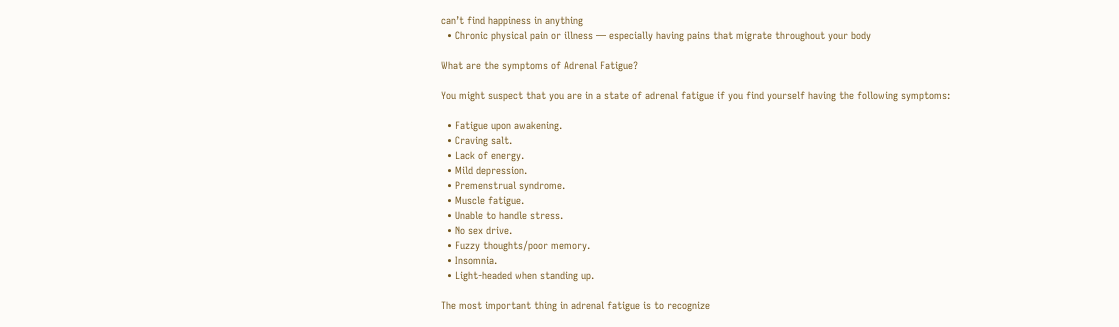can’t find happiness in anything
  • Chronic physical pain or illness — especially having pains that migrate throughout your body

What are the symptoms of Adrenal Fatigue?

You might suspect that you are in a state of adrenal fatigue if you find yourself having the following symptoms:

  • Fatigue upon awakening.
  • Craving salt.
  • Lack of energy.
  • Mild depression.
  • Premenstrual syndrome.
  • Muscle fatigue.
  • Unable to handle stress.
  • No sex drive.
  • Fuzzy thoughts/poor memory.
  • Insomnia.
  • Light-headed when standing up.

The most important thing in adrenal fatigue is to recognize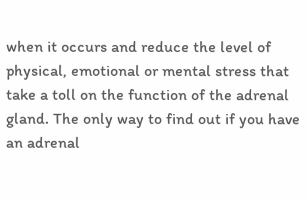when it occurs and reduce the level of physical, emotional or mental stress that take a toll on the function of the adrenal gland. The only way to find out if you have an adrenal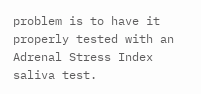problem is to have it properly tested with an Adrenal Stress Index saliva test.